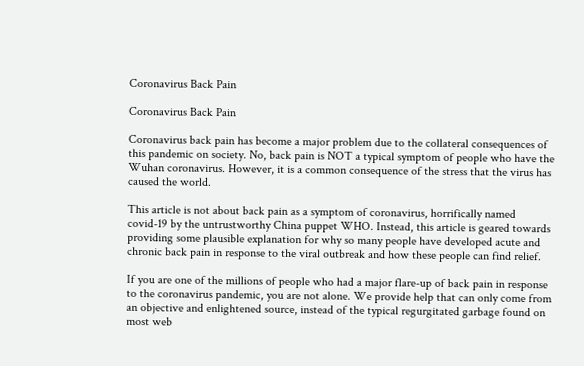Coronavirus Back Pain

Coronavirus Back Pain

Coronavirus back pain has become a major problem due to the collateral consequences of this pandemic on society. No, back pain is NOT a typical symptom of people who have the Wuhan coronavirus. However, it is a common consequence of the stress that the virus has caused the world.

This article is not about back pain as a symptom of coronavirus, horrifically named covid-19 by the untrustworthy China puppet WHO. Instead, this article is geared towards providing some plausible explanation for why so many people have developed acute and chronic back pain in response to the viral outbreak and how these people can find relief.

If you are one of the millions of people who had a major flare-up of back pain in response to the coronavirus pandemic, you are not alone. We provide help that can only come from an objective and enlightened source, instead of the typical regurgitated garbage found on most web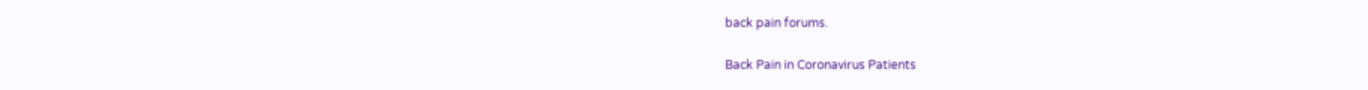back pain forums.

Back Pain in Coronavirus Patients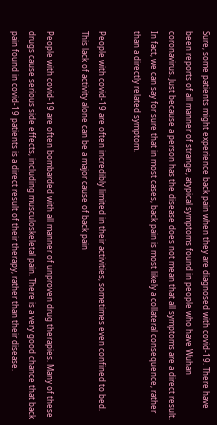Sure, some patients might experience back pain when they are diagnosed with covid-19. There have been reports of all manner of strange, atypical symptoms found in people who have Wuhan coronavirus. Just because a person has the disease does not mean that all symptoms are a direct result. In fact, we can say for sure that in most cases, back pain is most likely a collateral consequence, rather than a directly related symptom.

People with covid-19 are often incredibly limited in their activities, sometimes even confined to bed. This lack of activity alone can be a major cause of back pain

People with covid-19 are often bombarded with all manner of unproven drug therapies. Many of these drugs cause serious side effects, including musculoskeletal pain. There is a very good chance that back pain found in covid-19 patients is a direct result of their therapy, rather than their disease.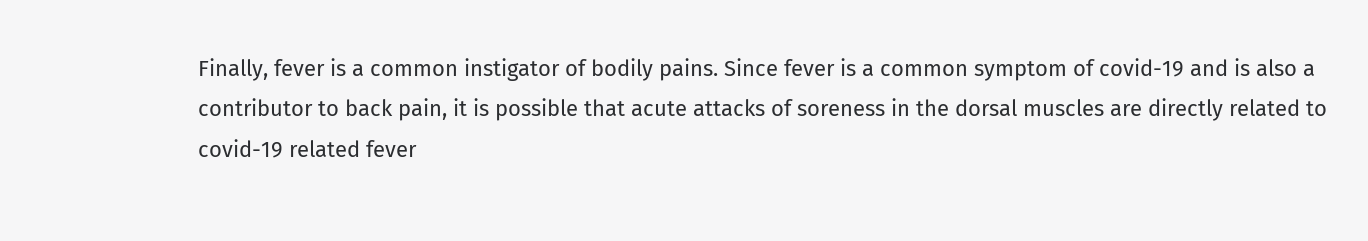Finally, fever is a common instigator of bodily pains. Since fever is a common symptom of covid-19 and is also a contributor to back pain, it is possible that acute attacks of soreness in the dorsal muscles are directly related to covid-19 related fever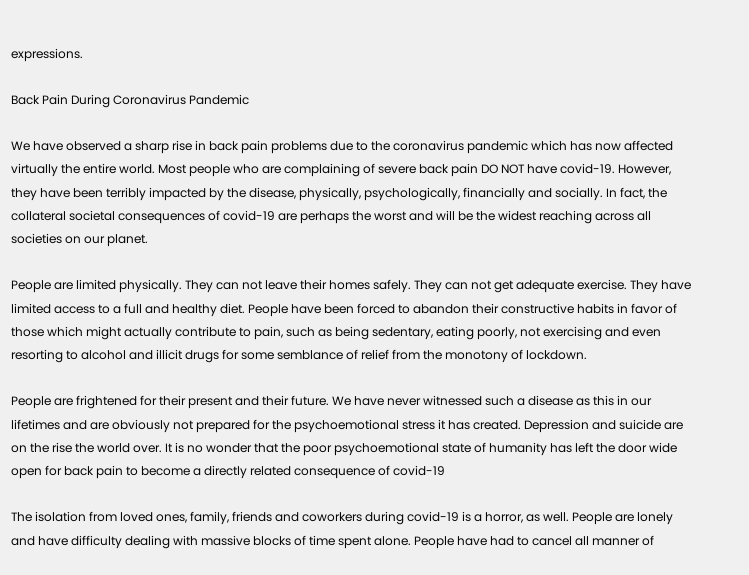expressions.

Back Pain During Coronavirus Pandemic

We have observed a sharp rise in back pain problems due to the coronavirus pandemic which has now affected virtually the entire world. Most people who are complaining of severe back pain DO NOT have covid-19. However, they have been terribly impacted by the disease, physically, psychologically, financially and socially. In fact, the collateral societal consequences of covid-19 are perhaps the worst and will be the widest reaching across all societies on our planet.

People are limited physically. They can not leave their homes safely. They can not get adequate exercise. They have limited access to a full and healthy diet. People have been forced to abandon their constructive habits in favor of those which might actually contribute to pain, such as being sedentary, eating poorly, not exercising and even resorting to alcohol and illicit drugs for some semblance of relief from the monotony of lockdown.

People are frightened for their present and their future. We have never witnessed such a disease as this in our lifetimes and are obviously not prepared for the psychoemotional stress it has created. Depression and suicide are on the rise the world over. It is no wonder that the poor psychoemotional state of humanity has left the door wide open for back pain to become a directly related consequence of covid-19

The isolation from loved ones, family, friends and coworkers during covid-19 is a horror, as well. People are lonely and have difficulty dealing with massive blocks of time spent alone. People have had to cancel all manner of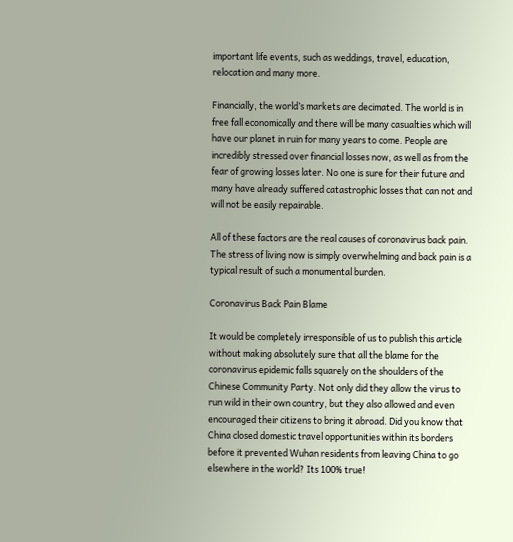important life events, such as weddings, travel, education, relocation and many more.

Financially, the world’s markets are decimated. The world is in free fall economically and there will be many casualties which will have our planet in ruin for many years to come. People are incredibly stressed over financial losses now, as well as from the fear of growing losses later. No one is sure for their future and many have already suffered catastrophic losses that can not and will not be easily repairable.

All of these factors are the real causes of coronavirus back pain. The stress of living now is simply overwhelming and back pain is a typical result of such a monumental burden.

Coronavirus Back Pain Blame

It would be completely irresponsible of us to publish this article without making absolutely sure that all the blame for the coronavirus epidemic falls squarely on the shoulders of the Chinese Community Party. Not only did they allow the virus to run wild in their own country, but they also allowed and even encouraged their citizens to bring it abroad. Did you know that China closed domestic travel opportunities within its borders before it prevented Wuhan residents from leaving China to go elsewhere in the world? Its 100% true!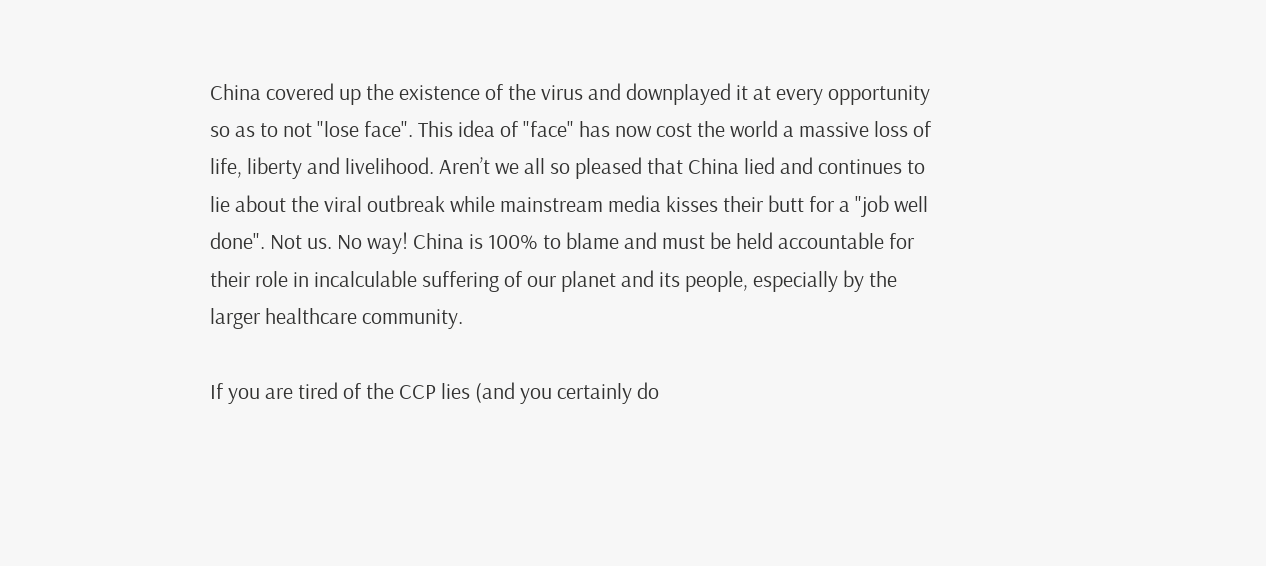China covered up the existence of the virus and downplayed it at every opportunity so as to not "lose face". This idea of "face" has now cost the world a massive loss of life, liberty and livelihood. Aren’t we all so pleased that China lied and continues to lie about the viral outbreak while mainstream media kisses their butt for a "job well done". Not us. No way! China is 100% to blame and must be held accountable for their role in incalculable suffering of our planet and its people, especially by the larger healthcare community.

If you are tired of the CCP lies (and you certainly do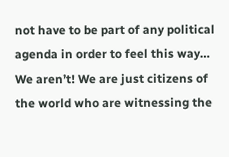not have to be part of any political agenda in order to feel this way… We aren’t! We are just citizens of the world who are witnessing the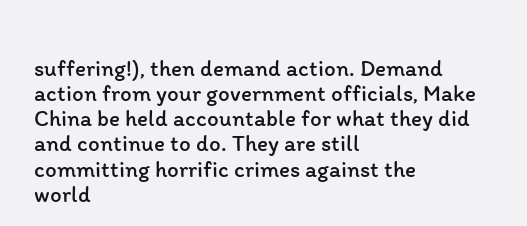suffering!), then demand action. Demand action from your government officials, Make China be held accountable for what they did and continue to do. They are still committing horrific crimes against the world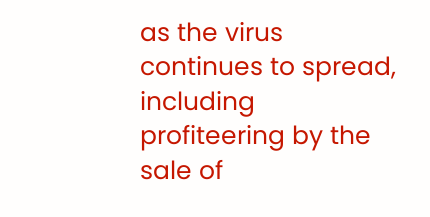as the virus continues to spread, including profiteering by the sale of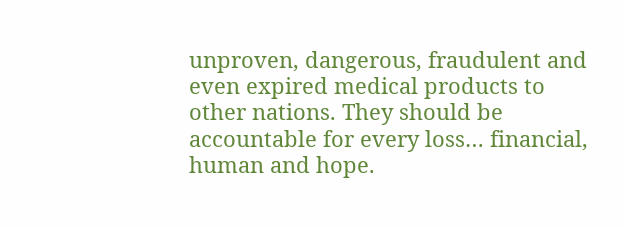unproven, dangerous, fraudulent and even expired medical products to other nations. They should be accountable for every loss… financial, human and hope.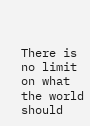There is no limit on what the world should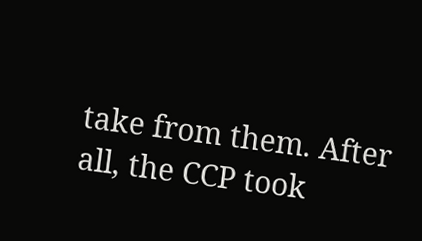take from them. After all, the CCP took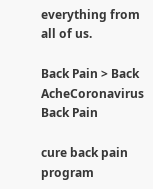everything from all of us.

Back Pain > Back AcheCoronavirus Back Pain

cure back pain program